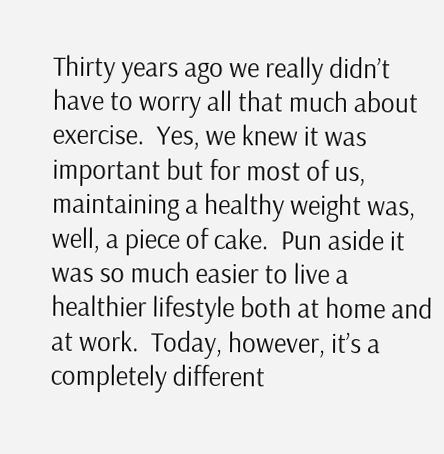Thirty years ago we really didn’t have to worry all that much about exercise.  Yes, we knew it was important but for most of us, maintaining a healthy weight was, well, a piece of cake.  Pun aside it was so much easier to live a healthier lifestyle both at home and at work.  Today, however, it’s a completely different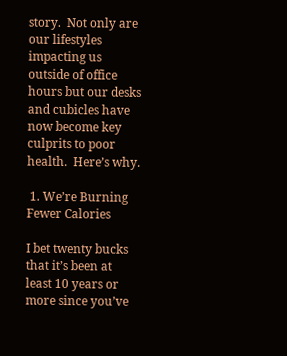story.  Not only are our lifestyles impacting us outside of office hours but our desks and cubicles have now become key culprits to poor health.  Here’s why.

 1. We’re Burning Fewer Calories

I bet twenty bucks that it’s been at least 10 years or more since you’ve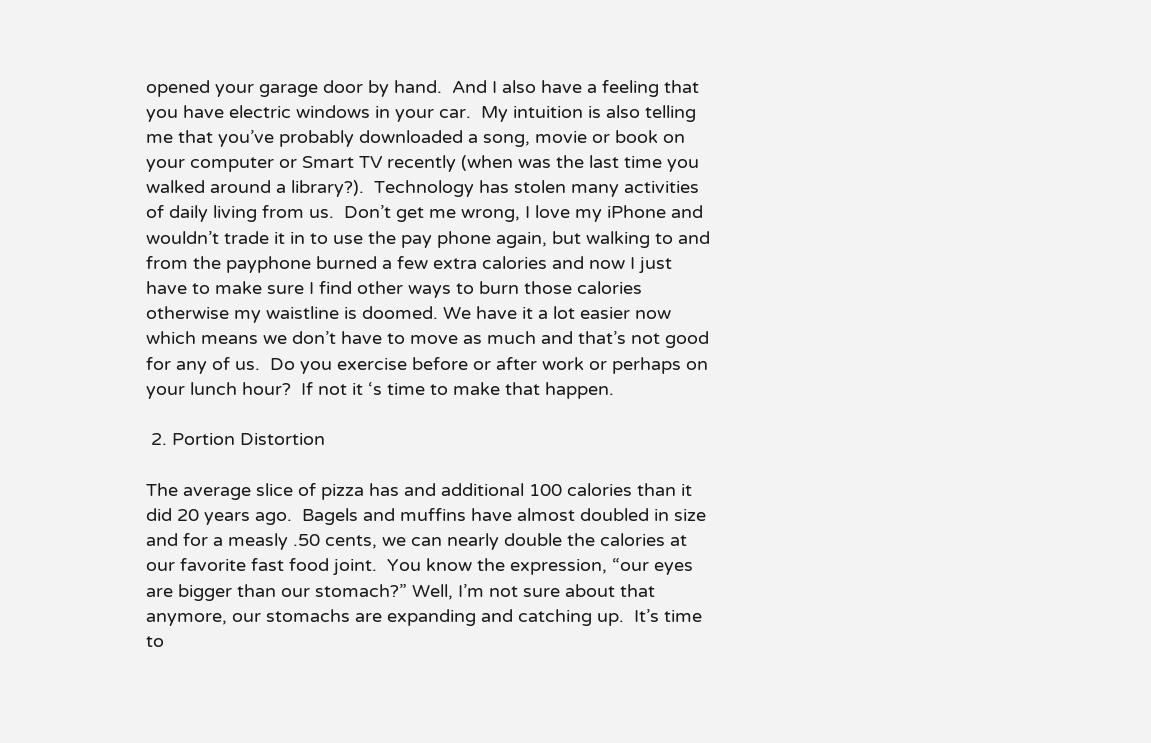opened your garage door by hand.  And I also have a feeling that you have electric windows in your car.  My intuition is also telling me that you’ve probably downloaded a song, movie or book on your computer or Smart TV recently (when was the last time you walked around a library?).  Technology has stolen many activities of daily living from us.  Don’t get me wrong, I love my iPhone and wouldn’t trade it in to use the pay phone again, but walking to and from the payphone burned a few extra calories and now I just have to make sure I find other ways to burn those calories otherwise my waistline is doomed. We have it a lot easier now which means we don’t have to move as much and that’s not good for any of us.  Do you exercise before or after work or perhaps on your lunch hour?  If not it ‘s time to make that happen.

 2. Portion Distortion

The average slice of pizza has and additional 100 calories than it did 20 years ago.  Bagels and muffins have almost doubled in size and for a measly .50 cents, we can nearly double the calories at our favorite fast food joint.  You know the expression, “our eyes are bigger than our stomach?” Well, I’m not sure about that anymore, our stomachs are expanding and catching up.  It’s time to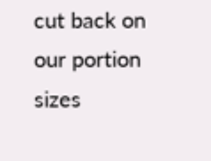cut back on our portion sizes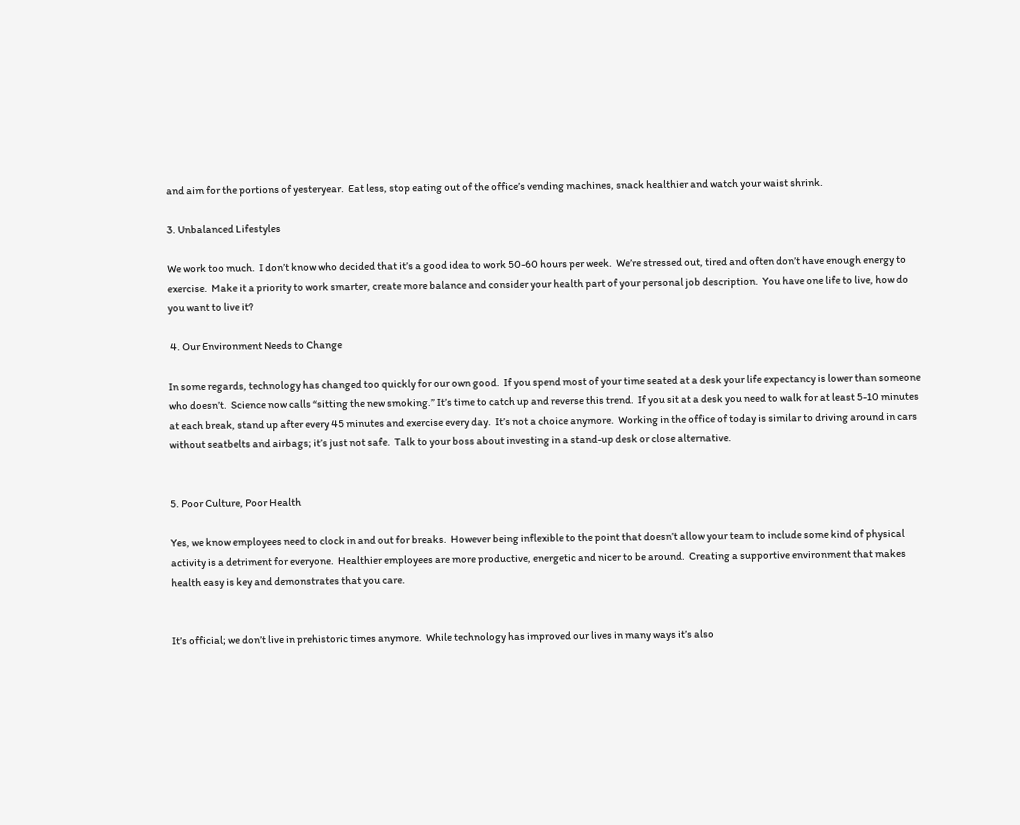and aim for the portions of yesteryear.  Eat less, stop eating out of the office’s vending machines, snack healthier and watch your waist shrink.

3. Unbalanced Lifestyles

We work too much.  I don’t know who decided that it’s a good idea to work 50-60 hours per week.  We’re stressed out, tired and often don’t have enough energy to exercise.  Make it a priority to work smarter, create more balance and consider your health part of your personal job description.  You have one life to live, how do you want to live it?

 4. Our Environment Needs to Change

In some regards, technology has changed too quickly for our own good.  If you spend most of your time seated at a desk your life expectancy is lower than someone who doesn’t.  Science now calls “sitting the new smoking.” It’s time to catch up and reverse this trend.  If you sit at a desk you need to walk for at least 5-10 minutes at each break, stand up after every 45 minutes and exercise every day.  It’s not a choice anymore.  Working in the office of today is similar to driving around in cars without seatbelts and airbags; it’s just not safe.  Talk to your boss about investing in a stand-up desk or close alternative.


5. Poor Culture, Poor Health

Yes, we know employees need to clock in and out for breaks.  However being inflexible to the point that doesn’t allow your team to include some kind of physical activity is a detriment for everyone.  Healthier employees are more productive, energetic and nicer to be around.  Creating a supportive environment that makes health easy is key and demonstrates that you care.


It’s official; we don’t live in prehistoric times anymore.  While technology has improved our lives in many ways it’s also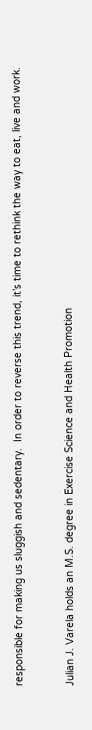responsible for making us sluggish and sedentary.  In order to reverse this trend, it’s time to rethink the way to eat, live and work.


Julian J. Varela holds an M.S. degree in Exercise Science and Health Promotion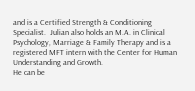and is a Certified Strength & Conditioning Specialist.  Julian also holds an M.A. in Clinical Psychology, Marriage & Family Therapy and is a registered MFT intern with the Center for Human Understanding and Growth.
He can be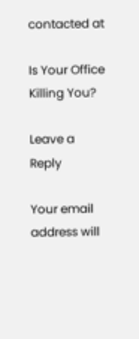contacted at

Is Your Office Killing You?

Leave a Reply

Your email address will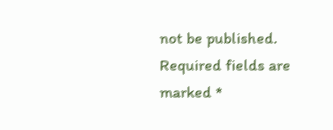not be published. Required fields are marked *